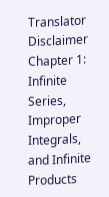Translator Disclaimer
Chapter 1:
Infinite Series, Improper Integrals, and Infinite Products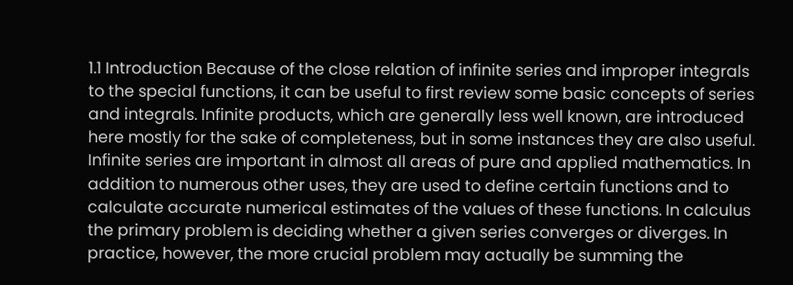1.1 Introduction Because of the close relation of infinite series and improper integrals to the special functions, it can be useful to first review some basic concepts of series and integrals. Infinite products, which are generally less well known, are introduced here mostly for the sake of completeness, but in some instances they are also useful. Infinite series are important in almost all areas of pure and applied mathematics. In addition to numerous other uses, they are used to define certain functions and to calculate accurate numerical estimates of the values of these functions. In calculus the primary problem is deciding whether a given series converges or diverges. In practice, however, the more crucial problem may actually be summing the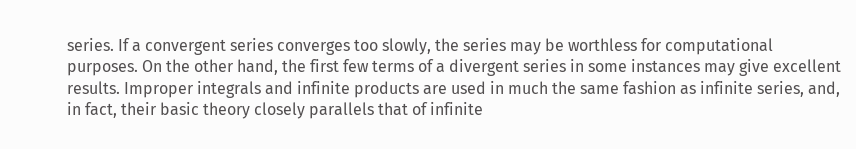series. If a convergent series converges too slowly, the series may be worthless for computational purposes. On the other hand, the first few terms of a divergent series in some instances may give excellent results. Improper integrals and infinite products are used in much the same fashion as infinite series, and, in fact, their basic theory closely parallels that of infinite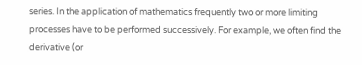series. In the application of mathematics frequently two or more limiting processes have to be performed successively. For example, we often find the derivative (or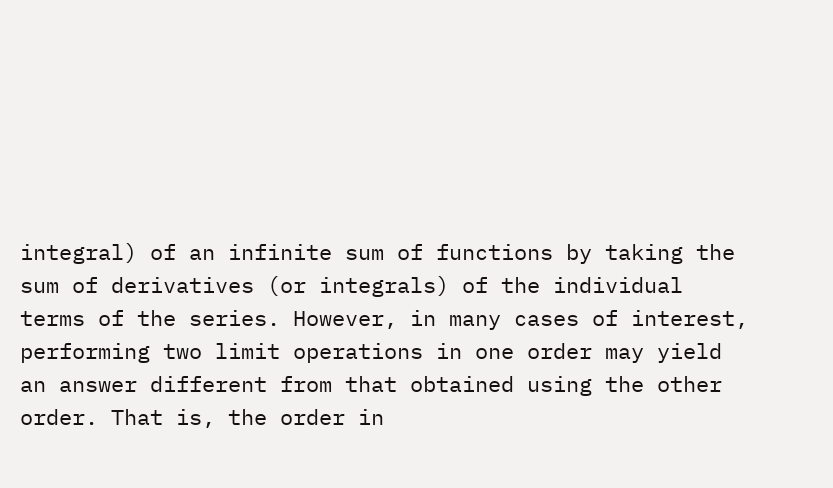integral) of an infinite sum of functions by taking the sum of derivatives (or integrals) of the individual terms of the series. However, in many cases of interest, performing two limit operations in one order may yield an answer different from that obtained using the other order. That is, the order in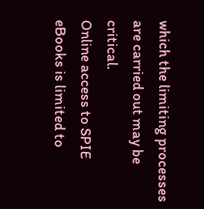which the limiting processes are carried out may be critical.
Online access to SPIE eBooks is limited to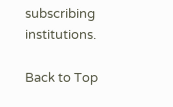subscribing institutions.

Back to Top